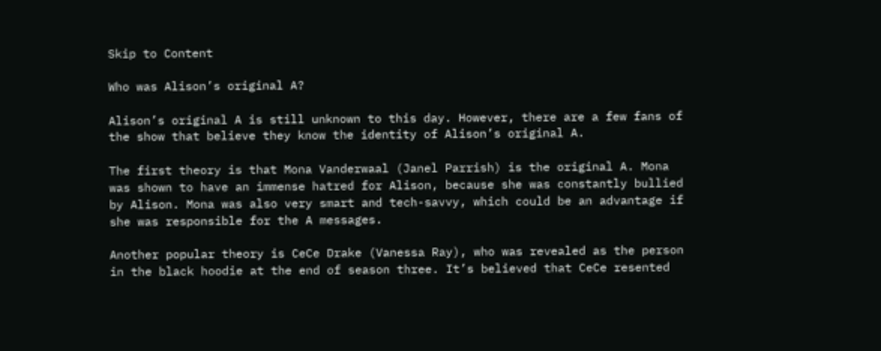Skip to Content

Who was Alison’s original A?

Alison’s original A is still unknown to this day. However, there are a few fans of the show that believe they know the identity of Alison’s original A.

The first theory is that Mona Vanderwaal (Janel Parrish) is the original A. Mona was shown to have an immense hatred for Alison, because she was constantly bullied by Alison. Mona was also very smart and tech-savvy, which could be an advantage if she was responsible for the A messages.

Another popular theory is CeCe Drake (Vanessa Ray), who was revealed as the person in the black hoodie at the end of season three. It’s believed that CeCe resented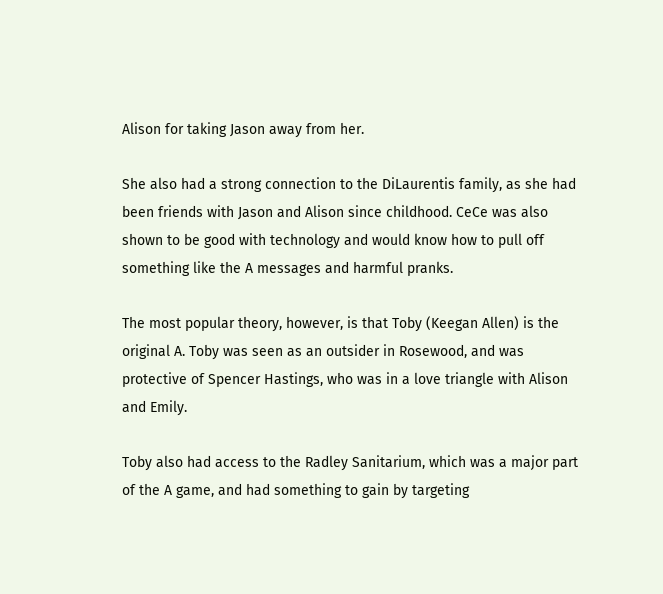Alison for taking Jason away from her.

She also had a strong connection to the DiLaurentis family, as she had been friends with Jason and Alison since childhood. CeCe was also shown to be good with technology and would know how to pull off something like the A messages and harmful pranks.

The most popular theory, however, is that Toby (Keegan Allen) is the original A. Toby was seen as an outsider in Rosewood, and was protective of Spencer Hastings, who was in a love triangle with Alison and Emily.

Toby also had access to the Radley Sanitarium, which was a major part of the A game, and had something to gain by targeting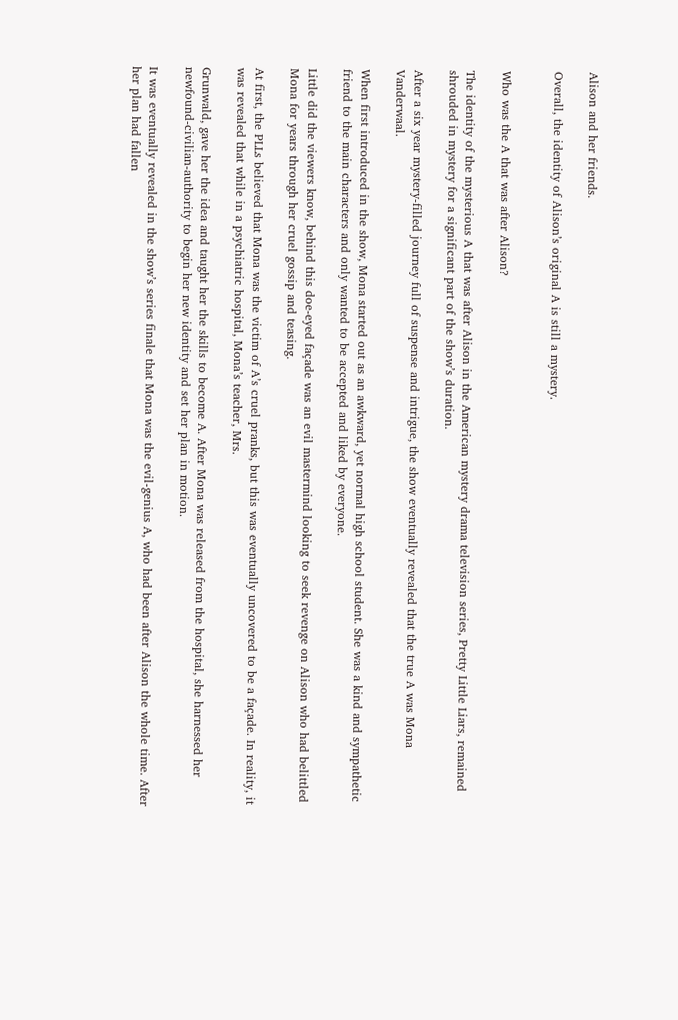Alison and her friends.

Overall, the identity of Alison’s original A is still a mystery.


Who was the A that was after Alison?

The identity of the mysterious A that was after Alison in the American mystery drama television series, Pretty Little Liars, remained shrouded in mystery for a significant part of the show’s duration.

After a six year mystery-filled journey full of suspense and intrigue, the show eventually revealed that the true A was Mona Vanderwaal.

When first introduced in the show, Mona started out as an awkward, yet normal high school student. She was a kind and sympathetic friend to the main characters and only wanted to be accepted and liked by everyone.

Little did the viewers know, behind this doe-eyed façade was an evil mastermind looking to seek revenge on Alison who had belittled Mona for years through her cruel gossip and teasing.

At first, the PLLs believed that Mona was the victim of A’s cruel pranks, but this was eventually uncovered to be a façade. In reality, it was revealed that while in a psychiatric hospital, Mona’s teacher, Mrs.

Grunwald, gave her the idea and taught her the skills to become A. After Mona was released from the hospital, she harnessed her newfound-civilian-authority to begin her new identity and set her plan in motion.

It was eventually revealed in the show’s series finale that Mona was the evil-genius A, who had been after Alison the whole time. After her plan had fallen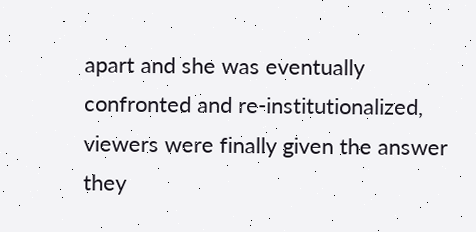apart and she was eventually confronted and re-institutionalized, viewers were finally given the answer they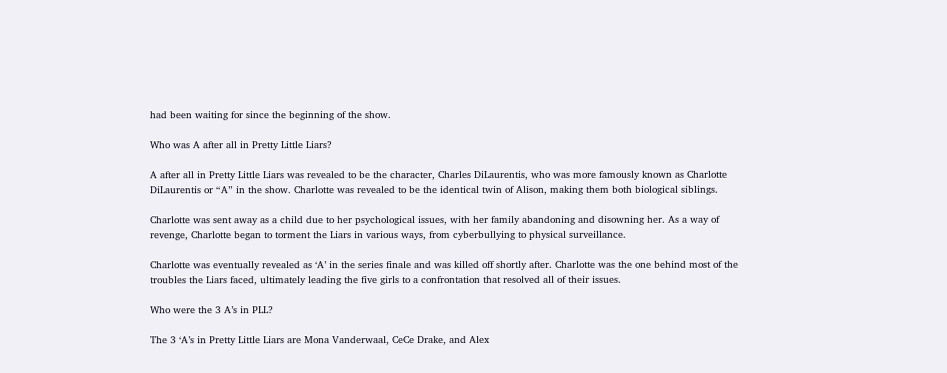had been waiting for since the beginning of the show.

Who was A after all in Pretty Little Liars?

A after all in Pretty Little Liars was revealed to be the character, Charles DiLaurentis, who was more famously known as Charlotte DiLaurentis or “A” in the show. Charlotte was revealed to be the identical twin of Alison, making them both biological siblings.

Charlotte was sent away as a child due to her psychological issues, with her family abandoning and disowning her. As a way of revenge, Charlotte began to torment the Liars in various ways, from cyberbullying to physical surveillance.

Charlotte was eventually revealed as ‘A’ in the series finale and was killed off shortly after. Charlotte was the one behind most of the troubles the Liars faced, ultimately leading the five girls to a confrontation that resolved all of their issues.

Who were the 3 A’s in PLL?

The 3 ‘A’s in Pretty Little Liars are Mona Vanderwaal, CeCe Drake, and Alex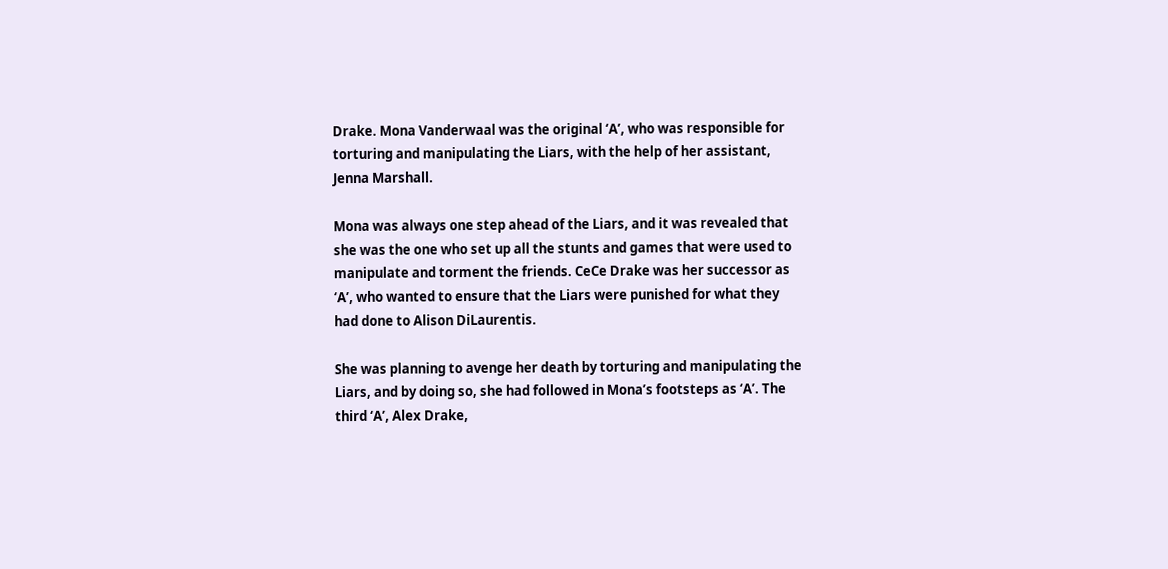Drake. Mona Vanderwaal was the original ‘A’, who was responsible for torturing and manipulating the Liars, with the help of her assistant, Jenna Marshall.

Mona was always one step ahead of the Liars, and it was revealed that she was the one who set up all the stunts and games that were used to manipulate and torment the friends. CeCe Drake was her successor as ‘A’, who wanted to ensure that the Liars were punished for what they had done to Alison DiLaurentis.

She was planning to avenge her death by torturing and manipulating the Liars, and by doing so, she had followed in Mona’s footsteps as ‘A’. The third ‘A’, Alex Drake,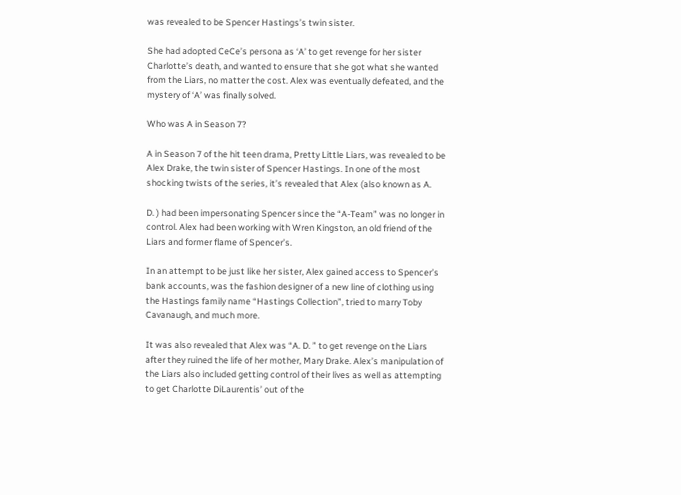was revealed to be Spencer Hastings’s twin sister.

She had adopted CeCe’s persona as ‘A’ to get revenge for her sister Charlotte’s death, and wanted to ensure that she got what she wanted from the Liars, no matter the cost. Alex was eventually defeated, and the mystery of ‘A’ was finally solved.

Who was A in Season 7?

A in Season 7 of the hit teen drama, Pretty Little Liars, was revealed to be Alex Drake, the twin sister of Spencer Hastings. In one of the most shocking twists of the series, it’s revealed that Alex (also known as A.

D. ) had been impersonating Spencer since the “A-Team” was no longer in control. Alex had been working with Wren Kingston, an old friend of the Liars and former flame of Spencer’s.

In an attempt to be just like her sister, Alex gained access to Spencer’s bank accounts, was the fashion designer of a new line of clothing using the Hastings family name “Hastings Collection”, tried to marry Toby Cavanaugh, and much more.

It was also revealed that Alex was “A. D. ” to get revenge on the Liars after they ruined the life of her mother, Mary Drake. Alex’s manipulation of the Liars also included getting control of their lives as well as attempting to get Charlotte DiLaurentis’ out of the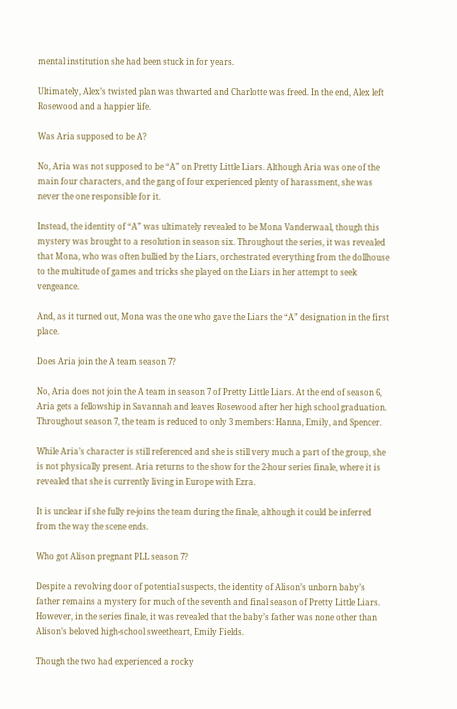mental institution she had been stuck in for years.

Ultimately, Alex’s twisted plan was thwarted and Charlotte was freed. In the end, Alex left Rosewood and a happier life.

Was Aria supposed to be A?

No, Aria was not supposed to be “A” on Pretty Little Liars. Although Aria was one of the main four characters, and the gang of four experienced plenty of harassment, she was never the one responsible for it.

Instead, the identity of “A” was ultimately revealed to be Mona Vanderwaal, though this mystery was brought to a resolution in season six. Throughout the series, it was revealed that Mona, who was often bullied by the Liars, orchestrated everything from the dollhouse to the multitude of games and tricks she played on the Liars in her attempt to seek vengeance.

And, as it turned out, Mona was the one who gave the Liars the “A” designation in the first place.

Does Aria join the A team season 7?

No, Aria does not join the A team in season 7 of Pretty Little Liars. At the end of season 6, Aria gets a fellowship in Savannah and leaves Rosewood after her high school graduation. Throughout season 7, the team is reduced to only 3 members: Hanna, Emily, and Spencer.

While Aria’s character is still referenced and she is still very much a part of the group, she is not physically present. Aria returns to the show for the 2-hour series finale, where it is revealed that she is currently living in Europe with Ezra.

It is unclear if she fully re-joins the team during the finale, although it could be inferred from the way the scene ends.

Who got Alison pregnant PLL season 7?

Despite a revolving door of potential suspects, the identity of Alison’s unborn baby’s father remains a mystery for much of the seventh and final season of Pretty Little Liars. However, in the series finale, it was revealed that the baby’s father was none other than Alison’s beloved high-school sweetheart, Emily Fields.

Though the two had experienced a rocky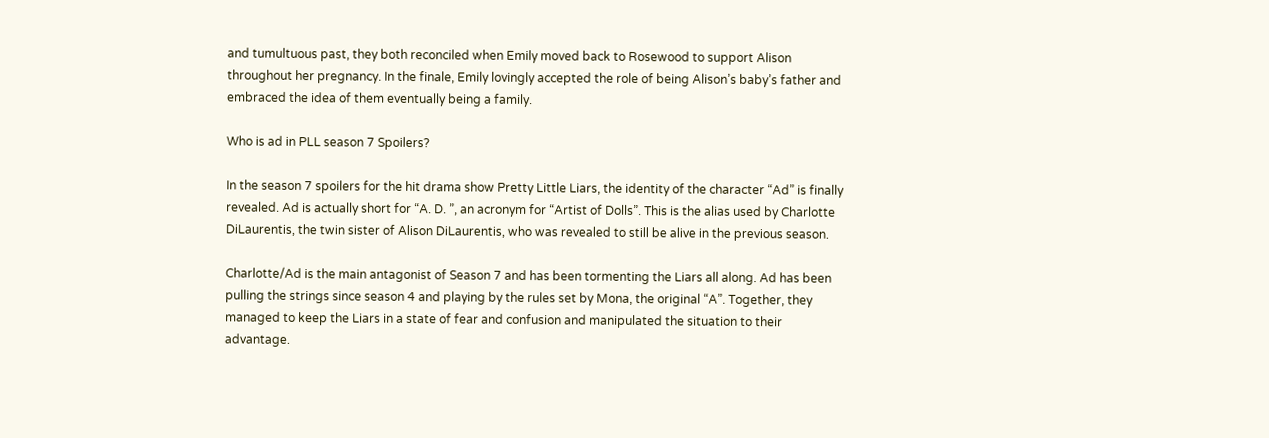and tumultuous past, they both reconciled when Emily moved back to Rosewood to support Alison throughout her pregnancy. In the finale, Emily lovingly accepted the role of being Alison’s baby’s father and embraced the idea of them eventually being a family.

Who is ad in PLL season 7 Spoilers?

In the season 7 spoilers for the hit drama show Pretty Little Liars, the identity of the character “Ad” is finally revealed. Ad is actually short for “A. D. ”, an acronym for “Artist of Dolls”. This is the alias used by Charlotte DiLaurentis, the twin sister of Alison DiLaurentis, who was revealed to still be alive in the previous season.

Charlotte/Ad is the main antagonist of Season 7 and has been tormenting the Liars all along. Ad has been pulling the strings since season 4 and playing by the rules set by Mona, the original “A”. Together, they managed to keep the Liars in a state of fear and confusion and manipulated the situation to their advantage.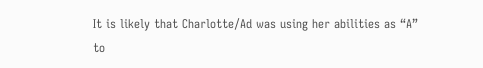It is likely that Charlotte/Ad was using her abilities as “A” to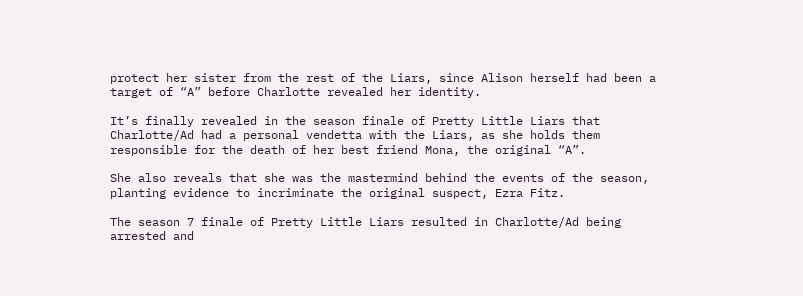protect her sister from the rest of the Liars, since Alison herself had been a target of “A” before Charlotte revealed her identity.

It’s finally revealed in the season finale of Pretty Little Liars that Charlotte/Ad had a personal vendetta with the Liars, as she holds them responsible for the death of her best friend Mona, the original “A”.

She also reveals that she was the mastermind behind the events of the season, planting evidence to incriminate the original suspect, Ezra Fitz.

The season 7 finale of Pretty Little Liars resulted in Charlotte/Ad being arrested and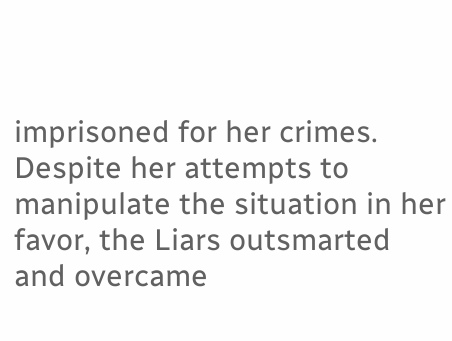imprisoned for her crimes. Despite her attempts to manipulate the situation in her favor, the Liars outsmarted and overcame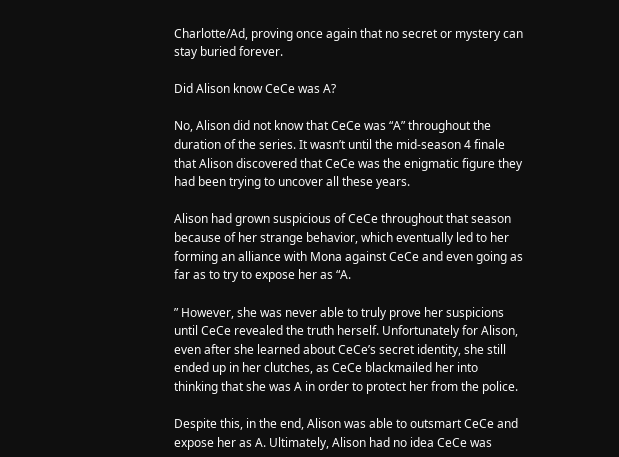Charlotte/Ad, proving once again that no secret or mystery can stay buried forever.

Did Alison know CeCe was A?

No, Alison did not know that CeCe was “A” throughout the duration of the series. It wasn’t until the mid-season 4 finale that Alison discovered that CeCe was the enigmatic figure they had been trying to uncover all these years.

Alison had grown suspicious of CeCe throughout that season because of her strange behavior, which eventually led to her forming an alliance with Mona against CeCe and even going as far as to try to expose her as “A.

” However, she was never able to truly prove her suspicions until CeCe revealed the truth herself. Unfortunately for Alison, even after she learned about CeCe’s secret identity, she still ended up in her clutches, as CeCe blackmailed her into thinking that she was A in order to protect her from the police.

Despite this, in the end, Alison was able to outsmart CeCe and expose her as A. Ultimately, Alison had no idea CeCe was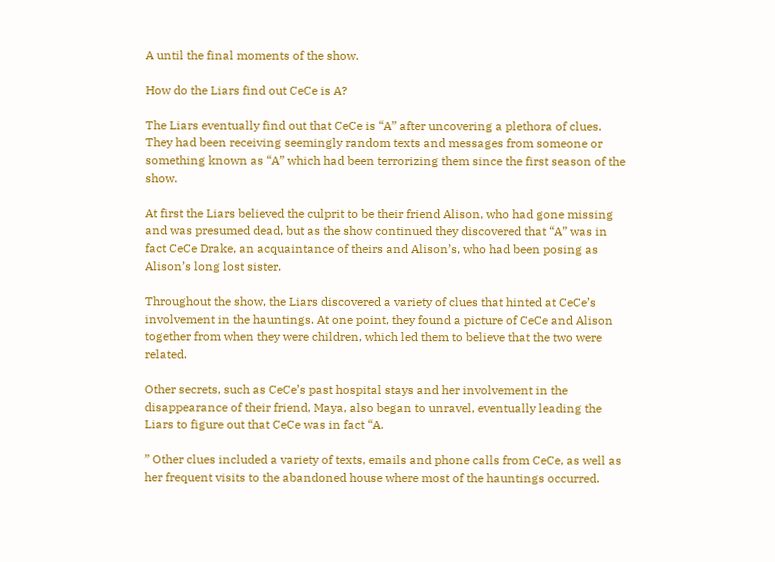A until the final moments of the show.

How do the Liars find out CeCe is A?

The Liars eventually find out that CeCe is “A” after uncovering a plethora of clues. They had been receiving seemingly random texts and messages from someone or something known as “A” which had been terrorizing them since the first season of the show.

At first the Liars believed the culprit to be their friend Alison, who had gone missing and was presumed dead, but as the show continued they discovered that “A” was in fact CeCe Drake, an acquaintance of theirs and Alison’s, who had been posing as Alison’s long lost sister.

Throughout the show, the Liars discovered a variety of clues that hinted at CeCe’s involvement in the hauntings. At one point, they found a picture of CeCe and Alison together from when they were children, which led them to believe that the two were related.

Other secrets, such as CeCe’s past hospital stays and her involvement in the disappearance of their friend, Maya, also began to unravel, eventually leading the Liars to figure out that CeCe was in fact “A.

” Other clues included a variety of texts, emails and phone calls from CeCe, as well as her frequent visits to the abandoned house where most of the hauntings occurred.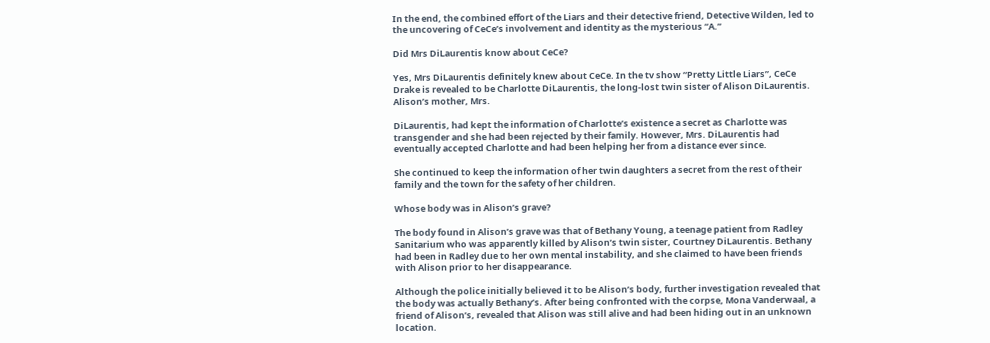In the end, the combined effort of the Liars and their detective friend, Detective Wilden, led to the uncovering of CeCe’s involvement and identity as the mysterious “A.”

Did Mrs DiLaurentis know about CeCe?

Yes, Mrs DiLaurentis definitely knew about CeCe. In the tv show “Pretty Little Liars”, CeCe Drake is revealed to be Charlotte DiLaurentis, the long-lost twin sister of Alison DiLaurentis. Alison’s mother, Mrs.

DiLaurentis, had kept the information of Charlotte’s existence a secret as Charlotte was transgender and she had been rejected by their family. However, Mrs. DiLaurentis had eventually accepted Charlotte and had been helping her from a distance ever since.

She continued to keep the information of her twin daughters a secret from the rest of their family and the town for the safety of her children.

Whose body was in Alison’s grave?

The body found in Alison’s grave was that of Bethany Young, a teenage patient from Radley Sanitarium who was apparently killed by Alison’s twin sister, Courtney DiLaurentis. Bethany had been in Radley due to her own mental instability, and she claimed to have been friends with Alison prior to her disappearance.

Although the police initially believed it to be Alison’s body, further investigation revealed that the body was actually Bethany’s. After being confronted with the corpse, Mona Vanderwaal, a friend of Alison’s, revealed that Alison was still alive and had been hiding out in an unknown location.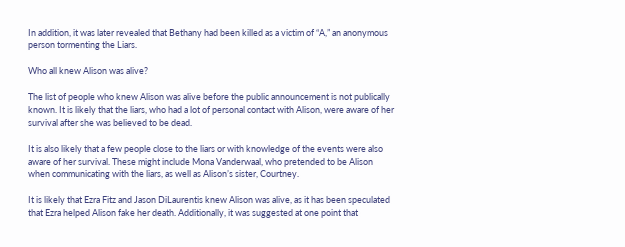In addition, it was later revealed that Bethany had been killed as a victim of “A,” an anonymous person tormenting the Liars.

Who all knew Alison was alive?

The list of people who knew Alison was alive before the public announcement is not publically known. It is likely that the liars, who had a lot of personal contact with Alison, were aware of her survival after she was believed to be dead.

It is also likely that a few people close to the liars or with knowledge of the events were also aware of her survival. These might include Mona Vanderwaal, who pretended to be Alison when communicating with the liars, as well as Alison’s sister, Courtney.

It is likely that Ezra Fitz and Jason DiLaurentis knew Alison was alive, as it has been speculated that Ezra helped Alison fake her death. Additionally, it was suggested at one point that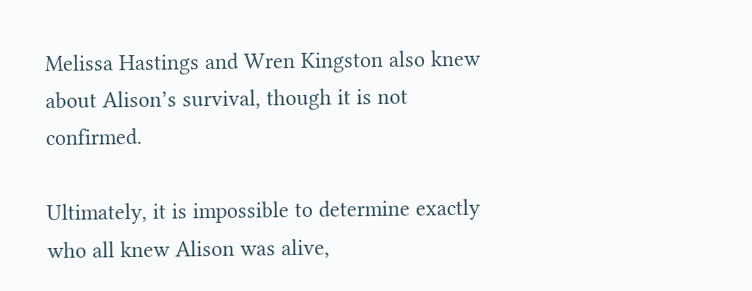Melissa Hastings and Wren Kingston also knew about Alison’s survival, though it is not confirmed.

Ultimately, it is impossible to determine exactly who all knew Alison was alive,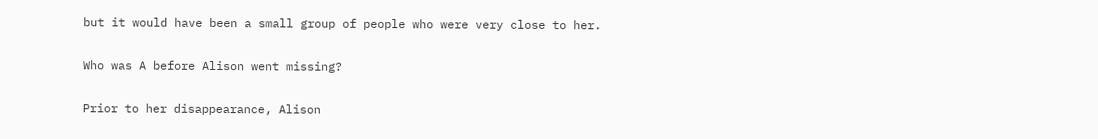but it would have been a small group of people who were very close to her.

Who was A before Alison went missing?

Prior to her disappearance, Alison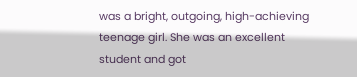was a bright, outgoing, high-achieving teenage girl. She was an excellent student and got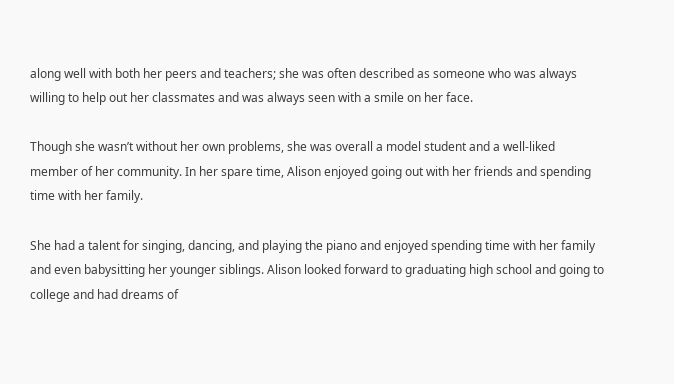along well with both her peers and teachers; she was often described as someone who was always willing to help out her classmates and was always seen with a smile on her face.

Though she wasn’t without her own problems, she was overall a model student and a well-liked member of her community. In her spare time, Alison enjoyed going out with her friends and spending time with her family.

She had a talent for singing, dancing, and playing the piano and enjoyed spending time with her family and even babysitting her younger siblings. Alison looked forward to graduating high school and going to college and had dreams of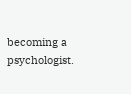becoming a psychologist.